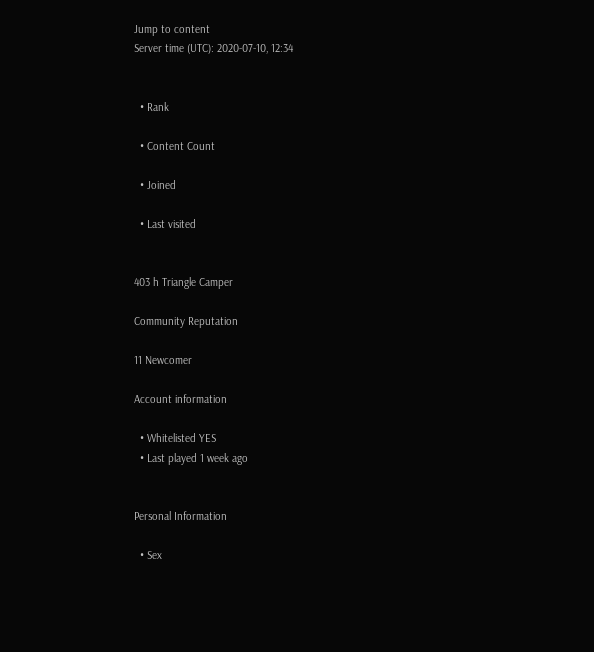Jump to content
Server time (UTC): 2020-07-10, 12:34


  • Rank

  • Content Count

  • Joined

  • Last visited


403 h Triangle Camper

Community Reputation

11 Newcomer

Account information

  • Whitelisted YES
  • Last played 1 week ago


Personal Information

  • Sex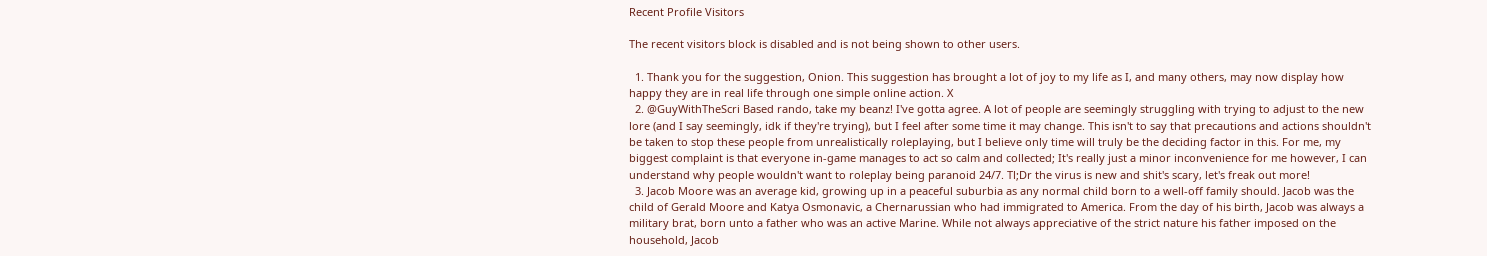Recent Profile Visitors

The recent visitors block is disabled and is not being shown to other users.

  1. Thank you for the suggestion, Onion. This suggestion has brought a lot of joy to my life as I, and many others, may now display how happy they are in real life through one simple online action. X
  2. @GuyWithTheScri Based rando, take my beanz! I've gotta agree. A lot of people are seemingly struggling with trying to adjust to the new lore (and I say seemingly, idk if they're trying), but I feel after some time it may change. This isn't to say that precautions and actions shouldn't be taken to stop these people from unrealistically roleplaying, but I believe only time will truly be the deciding factor in this. For me, my biggest complaint is that everyone in-game manages to act so calm and collected; It's really just a minor inconvenience for me however, I can understand why people wouldn't want to roleplay being paranoid 24/7. Tl;Dr the virus is new and shit's scary, let's freak out more!
  3. Jacob Moore was an average kid, growing up in a peaceful suburbia as any normal child born to a well-off family should. Jacob was the child of Gerald Moore and Katya Osmonavic, a Chernarussian who had immigrated to America. From the day of his birth, Jacob was always a military brat, born unto a father who was an active Marine. While not always appreciative of the strict nature his father imposed on the household, Jacob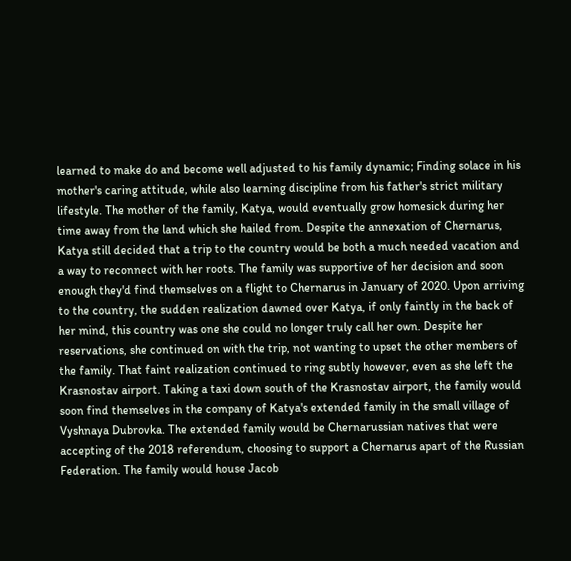learned to make do and become well adjusted to his family dynamic; Finding solace in his mother's caring attitude, while also learning discipline from his father's strict military lifestyle. The mother of the family, Katya, would eventually grow homesick during her time away from the land which she hailed from. Despite the annexation of Chernarus, Katya still decided that a trip to the country would be both a much needed vacation and a way to reconnect with her roots. The family was supportive of her decision and soon enough they'd find themselves on a flight to Chernarus in January of 2020. Upon arriving to the country, the sudden realization dawned over Katya, if only faintly in the back of her mind, this country was one she could no longer truly call her own. Despite her reservations, she continued on with the trip, not wanting to upset the other members of the family. That faint realization continued to ring subtly however, even as she left the Krasnostav airport. Taking a taxi down south of the Krasnostav airport, the family would soon find themselves in the company of Katya's extended family in the small village of Vyshnaya Dubrovka. The extended family would be Chernarussian natives that were accepting of the 2018 referendum, choosing to support a Chernarus apart of the Russian Federation. The family would house Jacob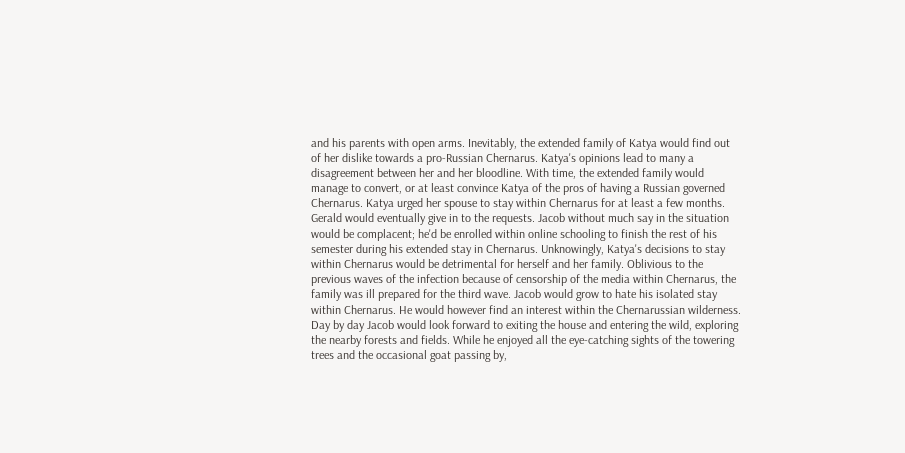and his parents with open arms. Inevitably, the extended family of Katya would find out of her dislike towards a pro-Russian Chernarus. Katya's opinions lead to many a disagreement between her and her bloodline. With time, the extended family would manage to convert, or at least convince Katya of the pros of having a Russian governed Chernarus. Katya urged her spouse to stay within Chernarus for at least a few months. Gerald would eventually give in to the requests. Jacob without much say in the situation would be complacent; he'd be enrolled within online schooling to finish the rest of his semester during his extended stay in Chernarus. Unknowingly, Katya's decisions to stay within Chernarus would be detrimental for herself and her family. Oblivious to the previous waves of the infection because of censorship of the media within Chernarus, the family was ill prepared for the third wave. Jacob would grow to hate his isolated stay within Chernarus. He would however find an interest within the Chernarussian wilderness. Day by day Jacob would look forward to exiting the house and entering the wild, exploring the nearby forests and fields. While he enjoyed all the eye-catching sights of the towering trees and the occasional goat passing by,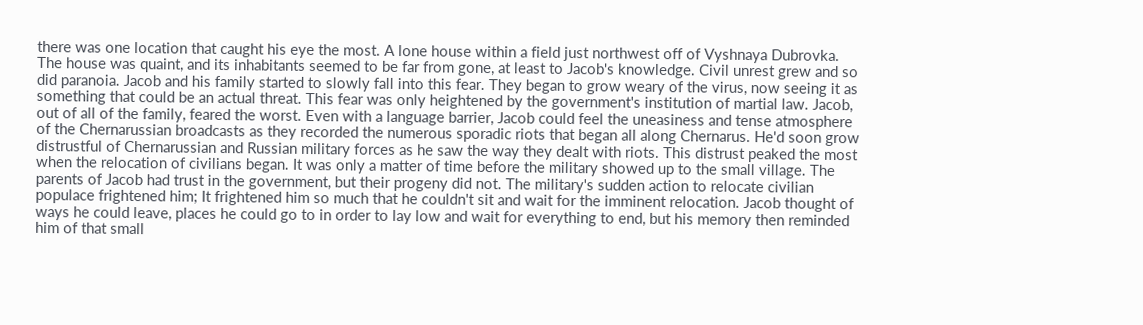there was one location that caught his eye the most. A lone house within a field just northwest off of Vyshnaya Dubrovka. The house was quaint, and its inhabitants seemed to be far from gone, at least to Jacob's knowledge. Civil unrest grew and so did paranoia. Jacob and his family started to slowly fall into this fear. They began to grow weary of the virus, now seeing it as something that could be an actual threat. This fear was only heightened by the government's institution of martial law. Jacob, out of all of the family, feared the worst. Even with a language barrier, Jacob could feel the uneasiness and tense atmosphere of the Chernarussian broadcasts as they recorded the numerous sporadic riots that began all along Chernarus. He'd soon grow distrustful of Chernarussian and Russian military forces as he saw the way they dealt with riots. This distrust peaked the most when the relocation of civilians began. It was only a matter of time before the military showed up to the small village. The parents of Jacob had trust in the government, but their progeny did not. The military's sudden action to relocate civilian populace frightened him; It frightened him so much that he couldn't sit and wait for the imminent relocation. Jacob thought of ways he could leave, places he could go to in order to lay low and wait for everything to end, but his memory then reminded him of that small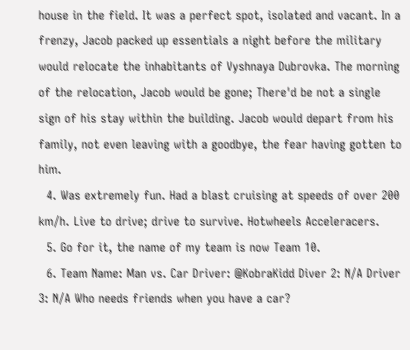house in the field. It was a perfect spot, isolated and vacant. In a frenzy, Jacob packed up essentials a night before the military would relocate the inhabitants of Vyshnaya Dubrovka. The morning of the relocation, Jacob would be gone; There'd be not a single sign of his stay within the building. Jacob would depart from his family, not even leaving with a goodbye, the fear having gotten to him.
  4. Was extremely fun. Had a blast cruising at speeds of over 200 km/h. Live to drive; drive to survive. Hotwheels Acceleracers.
  5. Go for it, the name of my team is now Team 10.
  6. Team Name: Man vs. Car Driver: @KobraKidd Diver 2: N/A Driver 3: N/A Who needs friends when you have a car?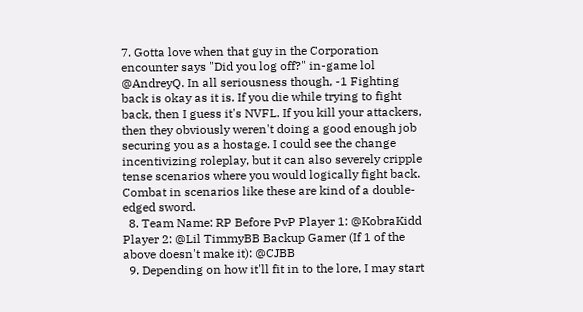7. Gotta love when that guy in the Corporation encounter says "Did you log off?" in-game lol @AndreyQ. In all seriousness though, -1 Fighting back is okay as it is. If you die while trying to fight back, then I guess it's NVFL. If you kill your attackers, then they obviously weren't doing a good enough job securing you as a hostage. I could see the change incentivizing roleplay, but it can also severely cripple tense scenarios where you would logically fight back. Combat in scenarios like these are kind of a double-edged sword.
  8. Team Name: RP Before PvP Player 1: @KobraKidd Player 2: @Lil TimmyBB Backup Gamer (If 1 of the above doesn't make it): @CJBB
  9. Depending on how it'll fit in to the lore, I may start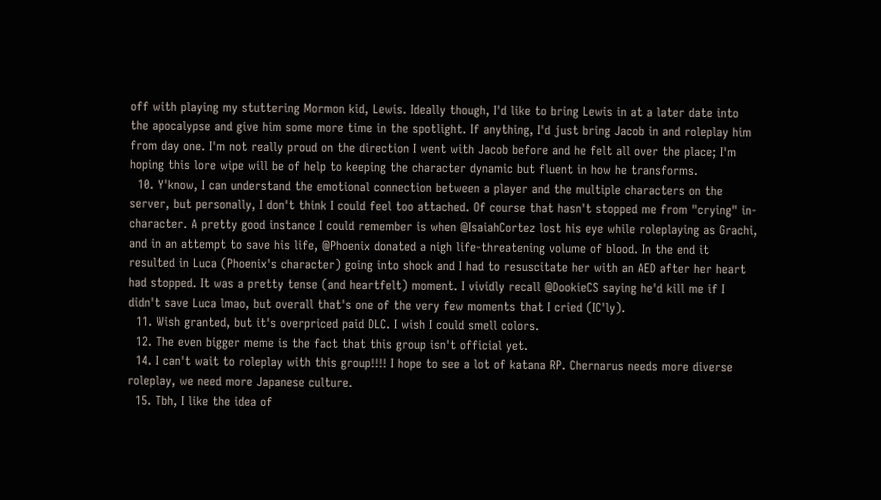off with playing my stuttering Mormon kid, Lewis. Ideally though, I'd like to bring Lewis in at a later date into the apocalypse and give him some more time in the spotlight. If anything, I'd just bring Jacob in and roleplay him from day one. I'm not really proud on the direction I went with Jacob before and he felt all over the place; I'm hoping this lore wipe will be of help to keeping the character dynamic but fluent in how he transforms.
  10. Y'know, I can understand the emotional connection between a player and the multiple characters on the server, but personally, I don't think I could feel too attached. Of course that hasn't stopped me from "crying" in-character. A pretty good instance I could remember is when @IsaiahCortez lost his eye while roleplaying as Grachi, and in an attempt to save his life, @Phoenix donated a nigh life-threatening volume of blood. In the end it resulted in Luca (Phoenix's character) going into shock and I had to resuscitate her with an AED after her heart had stopped. It was a pretty tense (and heartfelt) moment. I vividly recall @DookieCS saying he'd kill me if I didn't save Luca lmao, but overall that's one of the very few moments that I cried (IC'ly).
  11. Wish granted, but it's overpriced paid DLC. I wish I could smell colors.
  12. The even bigger meme is the fact that this group isn't official yet.
  14. I can't wait to roleplay with this group!!!! I hope to see a lot of katana RP. Chernarus needs more diverse roleplay, we need more Japanese culture.
  15. Tbh, I like the idea of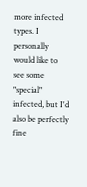more infected types. I personally would like to see some "special" infected, but I'd also be perfectly fine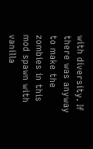with diversity. If there was anyway to make the zombies in this mod spawn with vanilla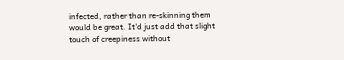infected, rather than re-skinning them would be great. It'd just add that slight touch of creepiness without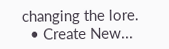changing the lore.
  • Create New...